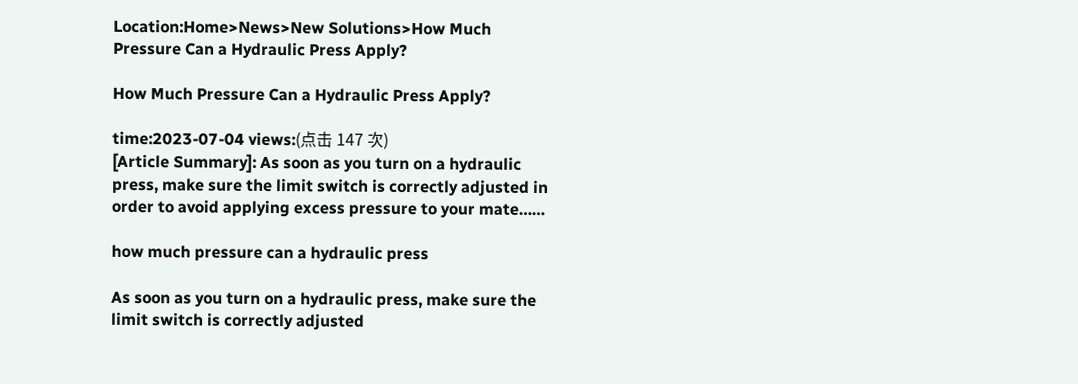Location:Home>News>New Solutions>How Much Pressure Can a Hydraulic Press Apply?

How Much Pressure Can a Hydraulic Press Apply?

time:2023-07-04 views:(点击 147 次)
[Article Summary]: As soon as you turn on a hydraulic press, make sure the limit switch is correctly adjusted in order to avoid applying excess pressure to your mate……

how much pressure can a hydraulic press

As soon as you turn on a hydraulic press, make sure the limit switch is correctly adjusted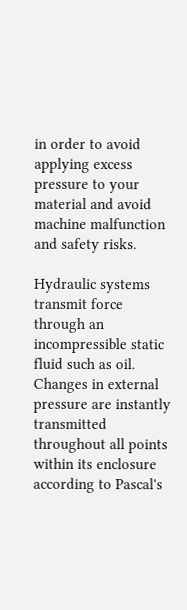in order to avoid applying excess pressure to your material and avoid machine malfunction and safety risks.

Hydraulic systems transmit force through an incompressible static fluid such as oil. Changes in external pressure are instantly transmitted throughout all points within its enclosure according to Pascal's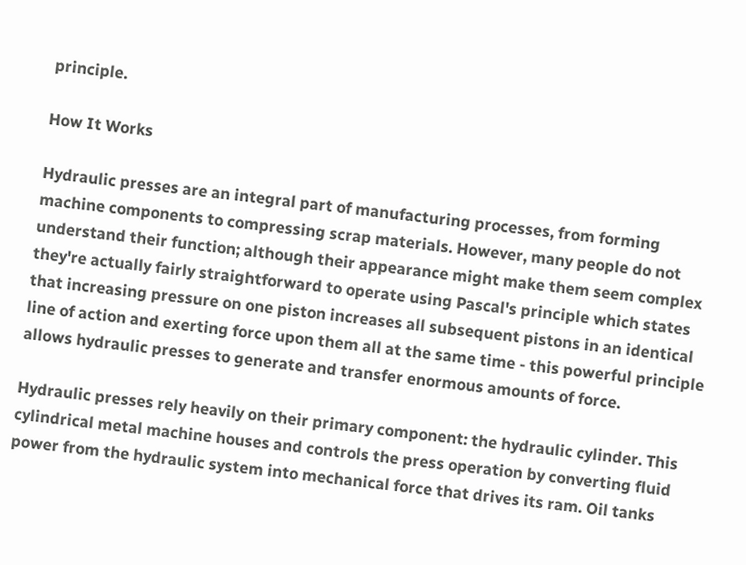principle.

How It Works

Hydraulic presses are an integral part of manufacturing processes, from forming machine components to compressing scrap materials. However, many people do not understand their function; although their appearance might make them seem complex they're actually fairly straightforward to operate using Pascal's principle which states that increasing pressure on one piston increases all subsequent pistons in an identical line of action and exerting force upon them all at the same time - this powerful principle allows hydraulic presses to generate and transfer enormous amounts of force.

Hydraulic presses rely heavily on their primary component: the hydraulic cylinder. This cylindrical metal machine houses and controls the press operation by converting fluid power from the hydraulic system into mechanical force that drives its ram. Oil tanks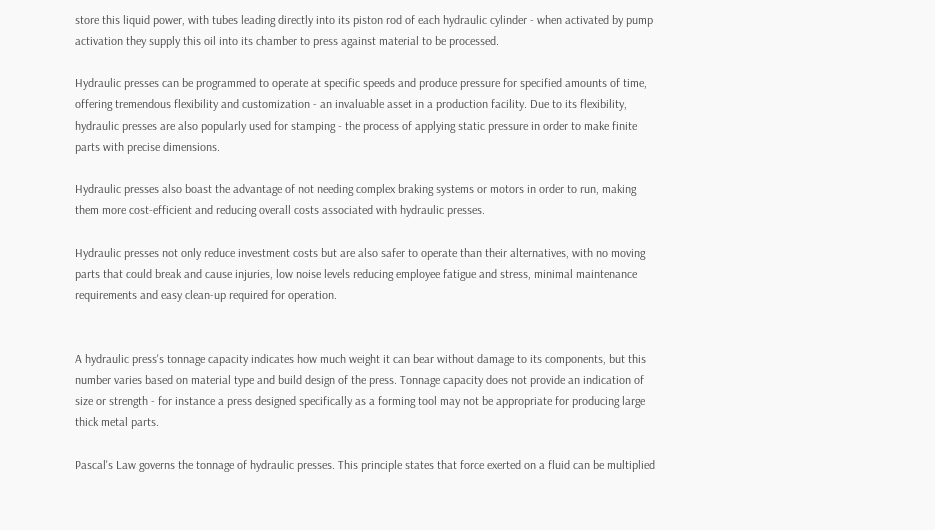store this liquid power, with tubes leading directly into its piston rod of each hydraulic cylinder - when activated by pump activation they supply this oil into its chamber to press against material to be processed.

Hydraulic presses can be programmed to operate at specific speeds and produce pressure for specified amounts of time, offering tremendous flexibility and customization - an invaluable asset in a production facility. Due to its flexibility, hydraulic presses are also popularly used for stamping - the process of applying static pressure in order to make finite parts with precise dimensions.

Hydraulic presses also boast the advantage of not needing complex braking systems or motors in order to run, making them more cost-efficient and reducing overall costs associated with hydraulic presses.

Hydraulic presses not only reduce investment costs but are also safer to operate than their alternatives, with no moving parts that could break and cause injuries, low noise levels reducing employee fatigue and stress, minimal maintenance requirements and easy clean-up required for operation.


A hydraulic press's tonnage capacity indicates how much weight it can bear without damage to its components, but this number varies based on material type and build design of the press. Tonnage capacity does not provide an indication of size or strength - for instance a press designed specifically as a forming tool may not be appropriate for producing large thick metal parts.

Pascal's Law governs the tonnage of hydraulic presses. This principle states that force exerted on a fluid can be multiplied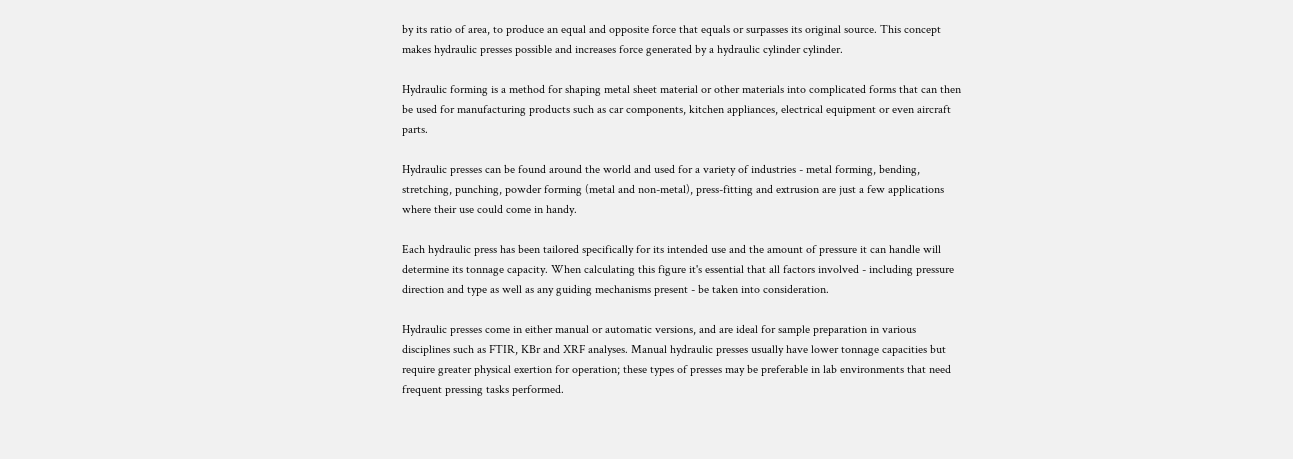by its ratio of area, to produce an equal and opposite force that equals or surpasses its original source. This concept makes hydraulic presses possible and increases force generated by a hydraulic cylinder cylinder.

Hydraulic forming is a method for shaping metal sheet material or other materials into complicated forms that can then be used for manufacturing products such as car components, kitchen appliances, electrical equipment or even aircraft parts.

Hydraulic presses can be found around the world and used for a variety of industries - metal forming, bending, stretching, punching, powder forming (metal and non-metal), press-fitting and extrusion are just a few applications where their use could come in handy.

Each hydraulic press has been tailored specifically for its intended use and the amount of pressure it can handle will determine its tonnage capacity. When calculating this figure it's essential that all factors involved - including pressure direction and type as well as any guiding mechanisms present - be taken into consideration.

Hydraulic presses come in either manual or automatic versions, and are ideal for sample preparation in various disciplines such as FTIR, KBr and XRF analyses. Manual hydraulic presses usually have lower tonnage capacities but require greater physical exertion for operation; these types of presses may be preferable in lab environments that need frequent pressing tasks performed.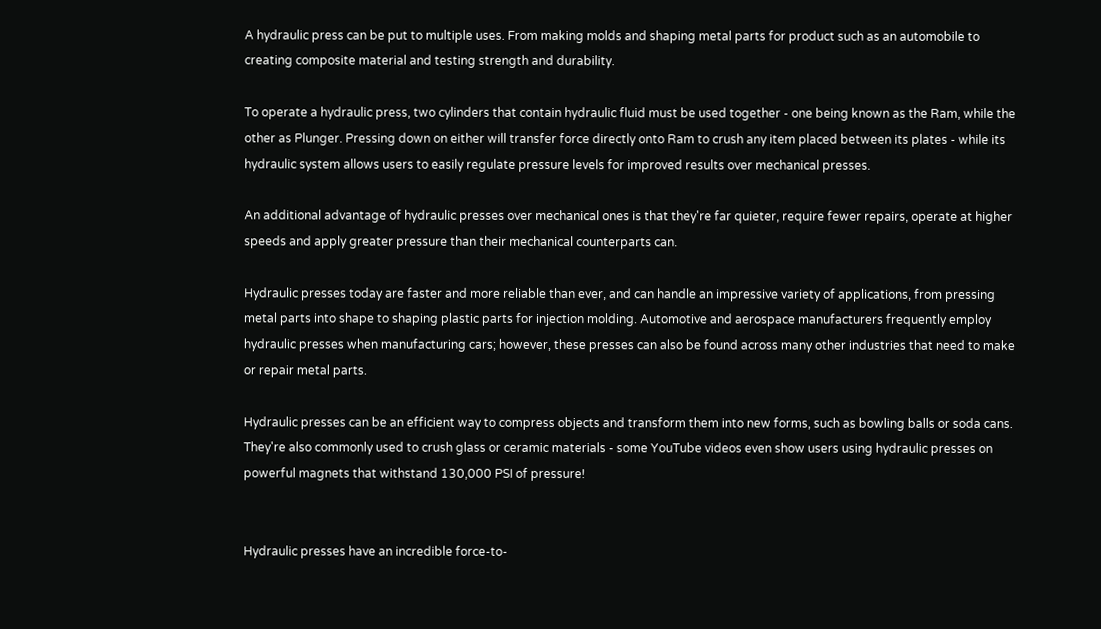A hydraulic press can be put to multiple uses. From making molds and shaping metal parts for product such as an automobile to creating composite material and testing strength and durability.

To operate a hydraulic press, two cylinders that contain hydraulic fluid must be used together - one being known as the Ram, while the other as Plunger. Pressing down on either will transfer force directly onto Ram to crush any item placed between its plates - while its hydraulic system allows users to easily regulate pressure levels for improved results over mechanical presses.

An additional advantage of hydraulic presses over mechanical ones is that they're far quieter, require fewer repairs, operate at higher speeds and apply greater pressure than their mechanical counterparts can.

Hydraulic presses today are faster and more reliable than ever, and can handle an impressive variety of applications, from pressing metal parts into shape to shaping plastic parts for injection molding. Automotive and aerospace manufacturers frequently employ hydraulic presses when manufacturing cars; however, these presses can also be found across many other industries that need to make or repair metal parts.

Hydraulic presses can be an efficient way to compress objects and transform them into new forms, such as bowling balls or soda cans. They're also commonly used to crush glass or ceramic materials - some YouTube videos even show users using hydraulic presses on powerful magnets that withstand 130,000 PSI of pressure!


Hydraulic presses have an incredible force-to-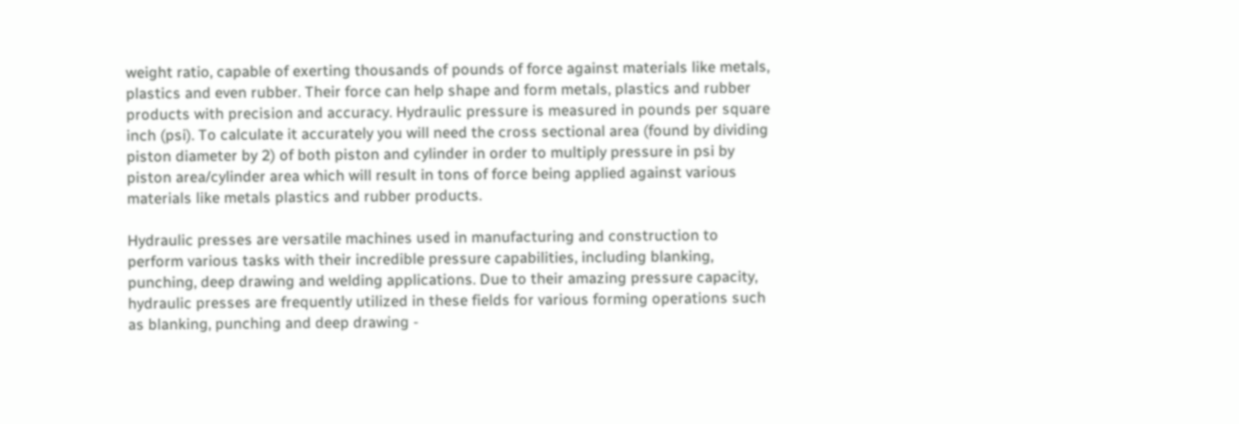weight ratio, capable of exerting thousands of pounds of force against materials like metals, plastics and even rubber. Their force can help shape and form metals, plastics and rubber products with precision and accuracy. Hydraulic pressure is measured in pounds per square inch (psi). To calculate it accurately you will need the cross sectional area (found by dividing piston diameter by 2) of both piston and cylinder in order to multiply pressure in psi by piston area/cylinder area which will result in tons of force being applied against various materials like metals plastics and rubber products.

Hydraulic presses are versatile machines used in manufacturing and construction to perform various tasks with their incredible pressure capabilities, including blanking, punching, deep drawing and welding applications. Due to their amazing pressure capacity, hydraulic presses are frequently utilized in these fields for various forming operations such as blanking, punching and deep drawing -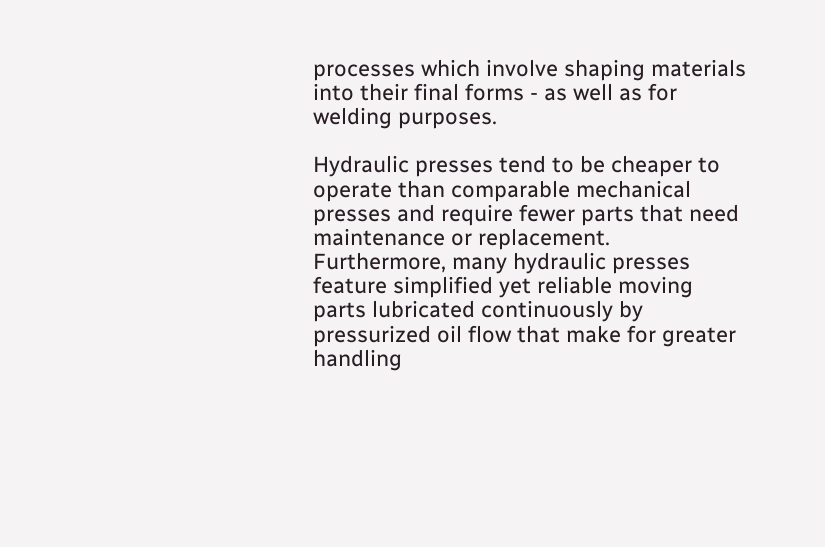processes which involve shaping materials into their final forms - as well as for welding purposes.

Hydraulic presses tend to be cheaper to operate than comparable mechanical presses and require fewer parts that need maintenance or replacement. Furthermore, many hydraulic presses feature simplified yet reliable moving parts lubricated continuously by pressurized oil flow that make for greater handling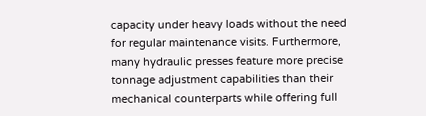capacity under heavy loads without the need for regular maintenance visits. Furthermore, many hydraulic presses feature more precise tonnage adjustment capabilities than their mechanical counterparts while offering full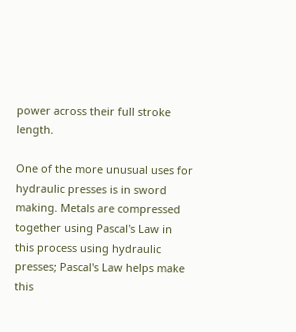power across their full stroke length.

One of the more unusual uses for hydraulic presses is in sword making. Metals are compressed together using Pascal's Law in this process using hydraulic presses; Pascal's Law helps make this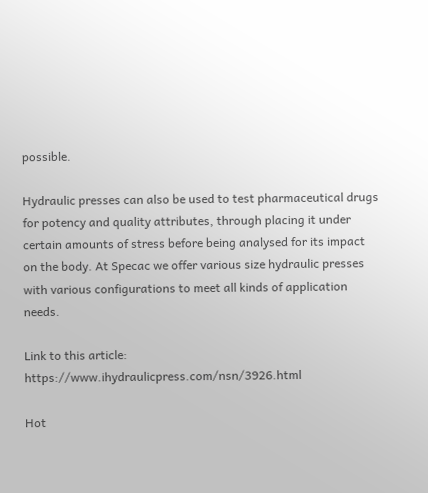possible.

Hydraulic presses can also be used to test pharmaceutical drugs for potency and quality attributes, through placing it under certain amounts of stress before being analysed for its impact on the body. At Specac we offer various size hydraulic presses with various configurations to meet all kinds of application needs.

Link to this article: https://www.ihydraulicpress.com/nsn/3926.html

Hot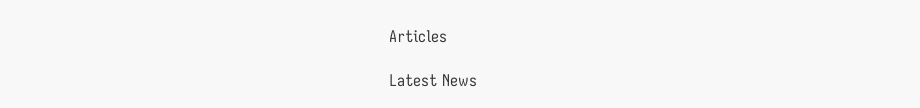Articles

Latest News